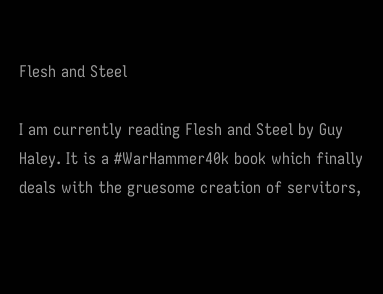Flesh and Steel

I am currently reading Flesh and Steel by Guy Haley. It is a #WarHammer40k book which finally deals with the gruesome creation of servitors,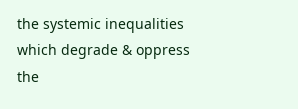the systemic inequalities which degrade & oppress the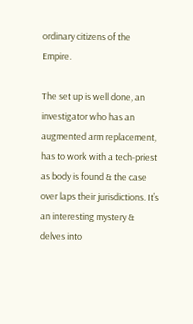ordinary citizens of the Empire.

The set up is well done, an investigator who has an augmented arm replacement, has to work with a tech-priest as body is found & the case over laps their jurisdictions. It’s an interesting mystery & delves into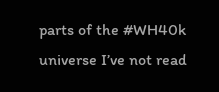parts of the #WH40k universe I’ve not read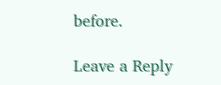before.

Leave a Reply